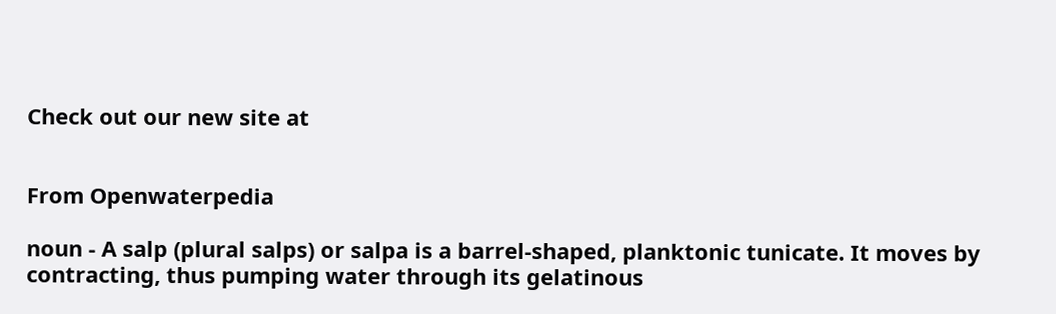Check out our new site at


From Openwaterpedia

noun - A salp (plural salps) or salpa is a barrel-shaped, planktonic tunicate. It moves by contracting, thus pumping water through its gelatinous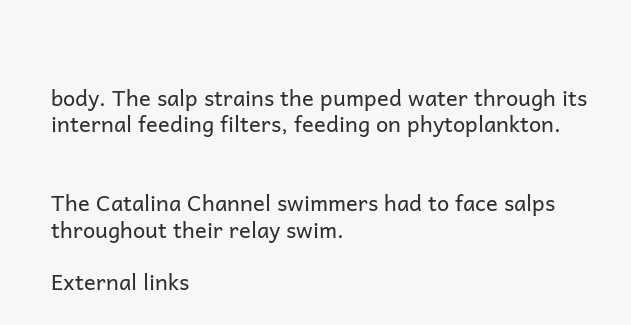body. The salp strains the pumped water through its internal feeding filters, feeding on phytoplankton.


The Catalina Channel swimmers had to face salps throughout their relay swim.

External links